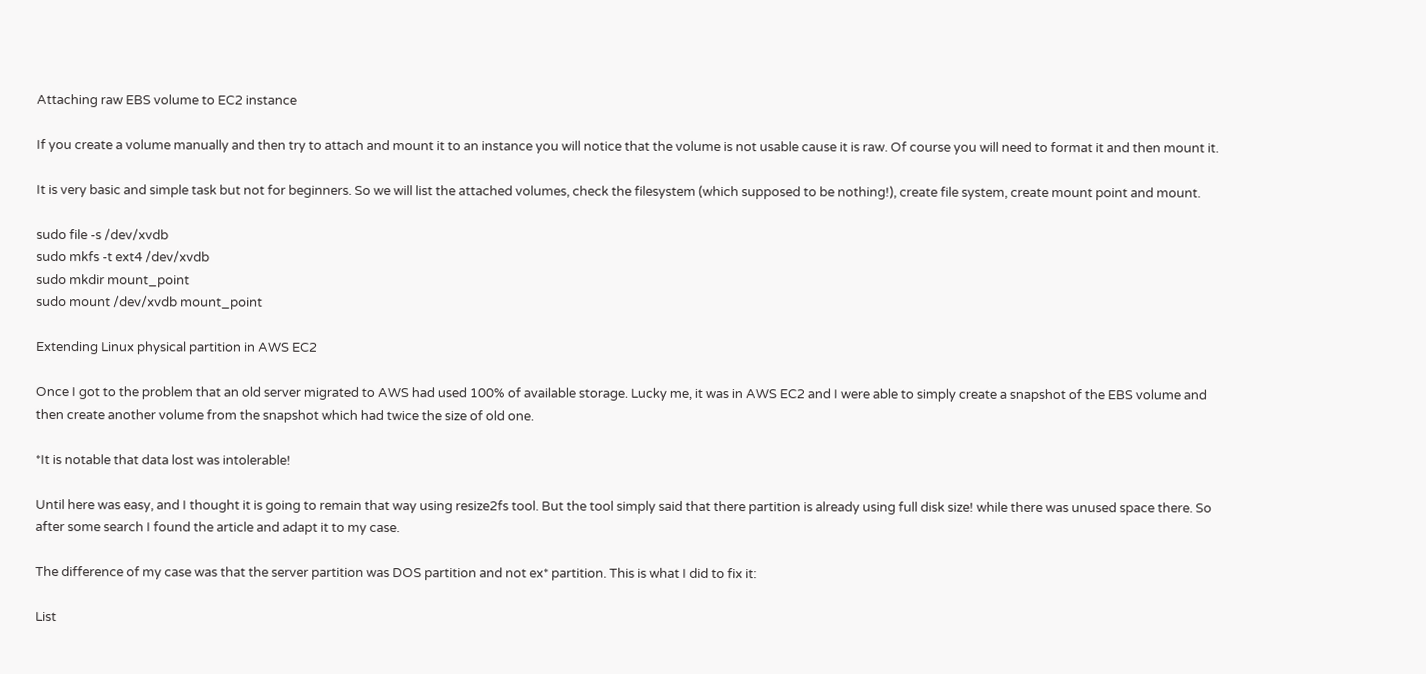Attaching raw EBS volume to EC2 instance

If you create a volume manually and then try to attach and mount it to an instance you will notice that the volume is not usable cause it is raw. Of course you will need to format it and then mount it.

It is very basic and simple task but not for beginners. So we will list the attached volumes, check the filesystem (which supposed to be nothing!), create file system, create mount point and mount.

sudo file -s /dev/xvdb
sudo mkfs -t ext4 /dev/xvdb
sudo mkdir mount_point
sudo mount /dev/xvdb mount_point

Extending Linux physical partition in AWS EC2

Once I got to the problem that an old server migrated to AWS had used 100% of available storage. Lucky me, it was in AWS EC2 and I were able to simply create a snapshot of the EBS volume and then create another volume from the snapshot which had twice the size of old one.

*It is notable that data lost was intolerable!

Until here was easy, and I thought it is going to remain that way using resize2fs tool. But the tool simply said that there partition is already using full disk size! while there was unused space there. So after some search I found the article and adapt it to my case.

The difference of my case was that the server partition was DOS partition and not ex* partition. This is what I did to fix it:

List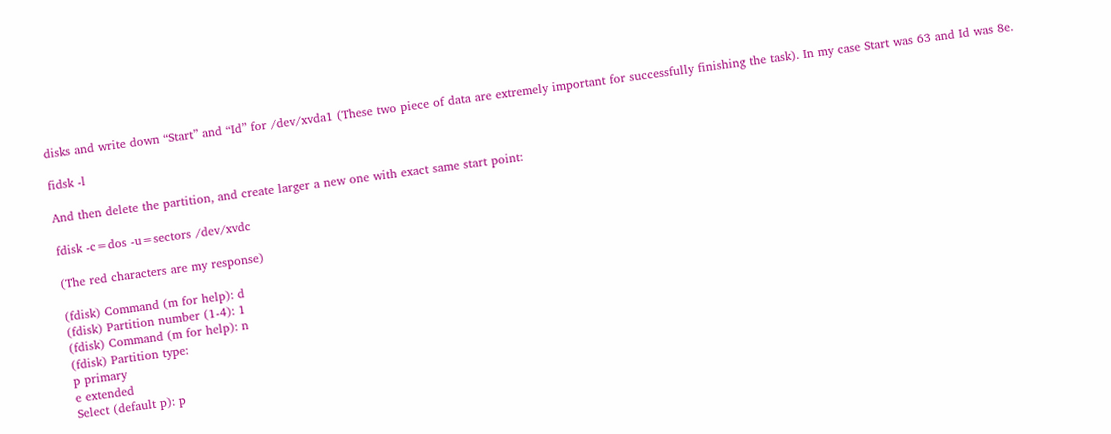disks and write down “Start” and “Id” for /dev/xvda1 (These two piece of data are extremely important for successfully finishing the task). In my case Start was 63 and Id was 8e.

fidsk -l

And then delete the partition, and create larger a new one with exact same start point:

fdisk -c=dos -u=sectors /dev/xvdc

(The red characters are my response)

(fdisk) Command (m for help): d
(fdisk) Partition number (1-4): 1
(fdisk) Command (m for help): n
(fdisk) Partition type:
p primary
e extended
Select (default p): p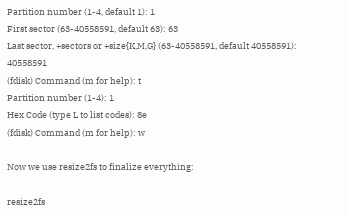Partition number (1-4, default 1): 1
First sector (63-40558591, default 63): 63
Last sector, +sectors or +size{K,M,G} (63-40558591, default 40558591): 40558591
(fdisk) Command (m for help): t
Partition number (1-4): 1
Hex Code (type L to list codes): 8e
(fdisk) Command (m for help): w

Now we use resize2fs to finalize everything:

resize2fs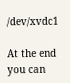/dev/xvdc1

At the end you can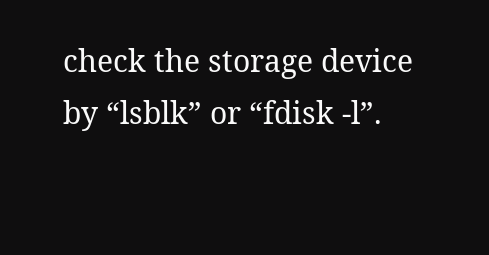check the storage device by “lsblk” or “fdisk -l”.